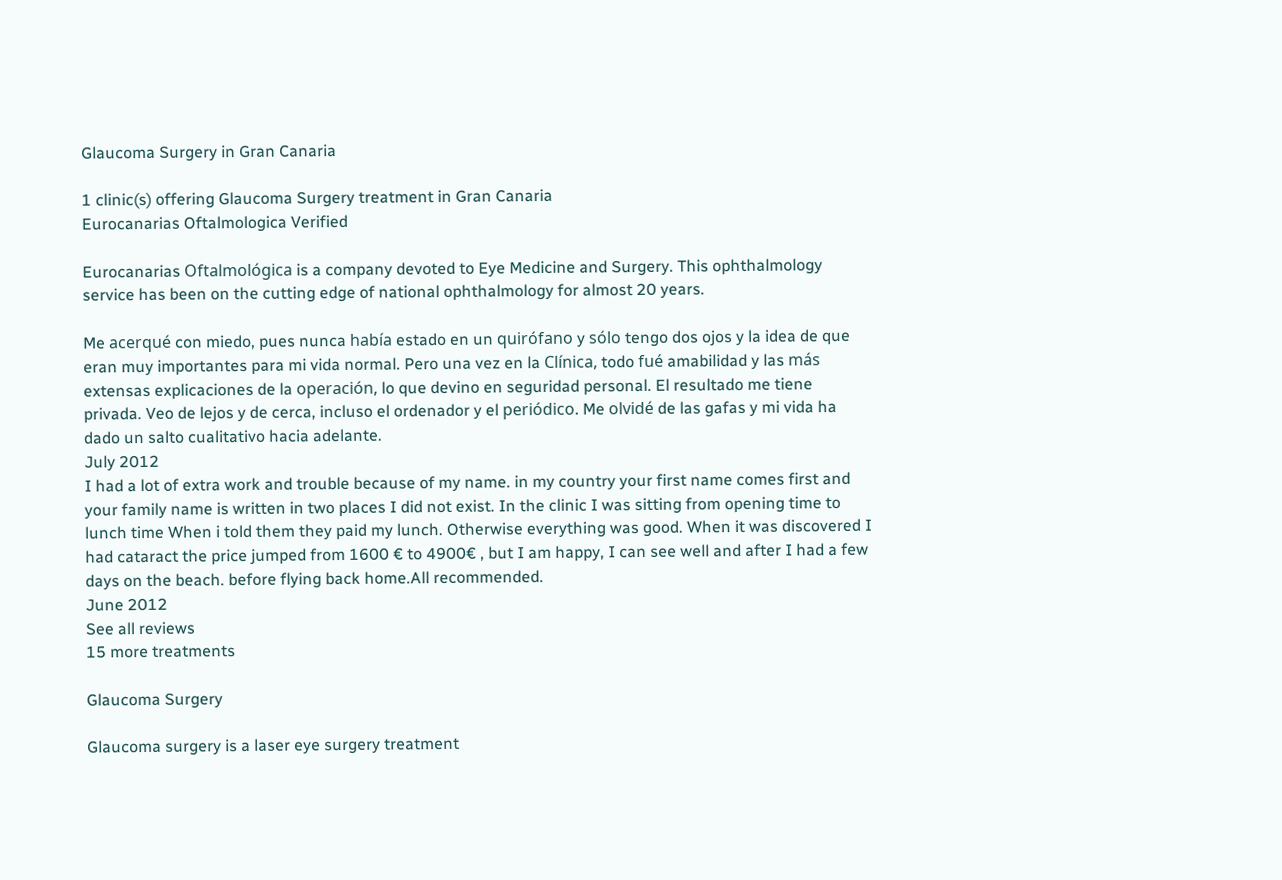Glaucoma Surgery in Gran Canaria

1 clinic(s) offering Glaucoma Surgery treatment in Gran Canaria
Eurocanarias Oftalmologica Verified

Eurocanarias Oftalmológica is a company devoted to Eye Medicine and Surgery. This ophthalmology service has been on the cutting edge of national ophthalmology for almost 20 years.

Me acerqué con miedo, pues nunca había estado en un quirófano y sólo tengo dos ojos y la idea de que eran muy importantes para mi vida normal. Pero una vez en la Clínica, todo fué amabilidad y las más extensas explicaciones de la operación, lo que devino en seguridad personal. El resultado me tiene privada. Veo de lejos y de cerca, incluso el ordenador y el periódico. Me olvidé de las gafas y mi vida ha dado un salto cualitativo hacia adelante.
July 2012
I had a lot of extra work and trouble because of my name. in my country your first name comes first and your family name is written in two places I did not exist. In the clinic I was sitting from opening time to lunch time When i told them they paid my lunch. Otherwise everything was good. When it was discovered I had cataract the price jumped from 1600 € to 4900€ , but I am happy, I can see well and after I had a few days on the beach. before flying back home.All recommended.
June 2012
See all reviews
15 more treatments

Glaucoma Surgery

Glaucoma surgery is a laser eye surgery treatment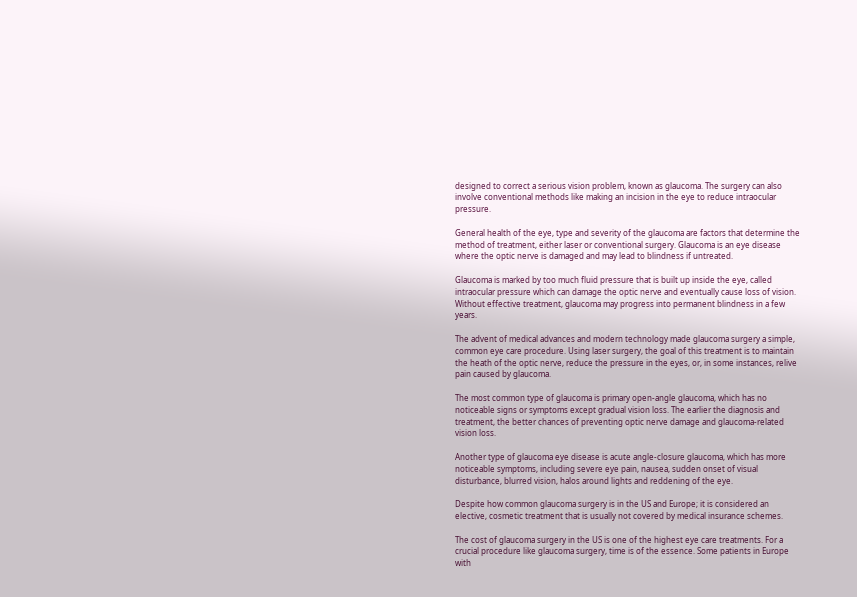designed to correct a serious vision problem, known as glaucoma. The surgery can also involve conventional methods like making an incision in the eye to reduce intraocular pressure.

General health of the eye, type and severity of the glaucoma are factors that determine the method of treatment, either laser or conventional surgery. Glaucoma is an eye disease where the optic nerve is damaged and may lead to blindness if untreated.

Glaucoma is marked by too much fluid pressure that is built up inside the eye, called intraocular pressure which can damage the optic nerve and eventually cause loss of vision. Without effective treatment, glaucoma may progress into permanent blindness in a few years.

The advent of medical advances and modern technology made glaucoma surgery a simple, common eye care procedure. Using laser surgery, the goal of this treatment is to maintain the heath of the optic nerve, reduce the pressure in the eyes, or, in some instances, relive pain caused by glaucoma.

The most common type of glaucoma is primary open-angle glaucoma, which has no noticeable signs or symptoms except gradual vision loss. The earlier the diagnosis and treatment, the better chances of preventing optic nerve damage and glaucoma-related vision loss.

Another type of glaucoma eye disease is acute angle-closure glaucoma, which has more noticeable symptoms, including severe eye pain, nausea, sudden onset of visual disturbance, blurred vision, halos around lights and reddening of the eye.

Despite how common glaucoma surgery is in the US and Europe; it is considered an elective, cosmetic treatment that is usually not covered by medical insurance schemes.

The cost of glaucoma surgery in the US is one of the highest eye care treatments. For a crucial procedure like glaucoma surgery, time is of the essence. Some patients in Europe with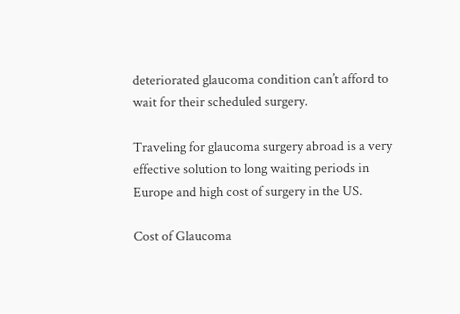deteriorated glaucoma condition can’t afford to wait for their scheduled surgery.

Traveling for glaucoma surgery abroad is a very effective solution to long waiting periods in Europe and high cost of surgery in the US.

Cost of Glaucoma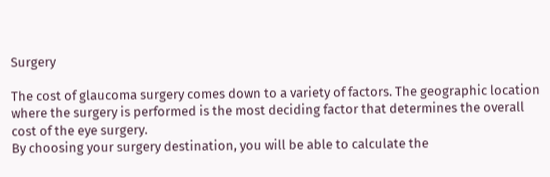Surgery

The cost of glaucoma surgery comes down to a variety of factors. The geographic location where the surgery is performed is the most deciding factor that determines the overall cost of the eye surgery.
By choosing your surgery destination, you will be able to calculate the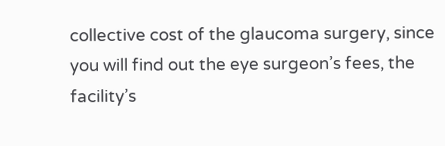collective cost of the glaucoma surgery, since you will find out the eye surgeon’s fees, the facility’s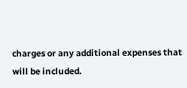charges or any additional expenses that will be included.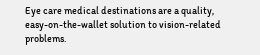Eye care medical destinations are a quality, easy-on-the-wallet solution to vision-related problems.